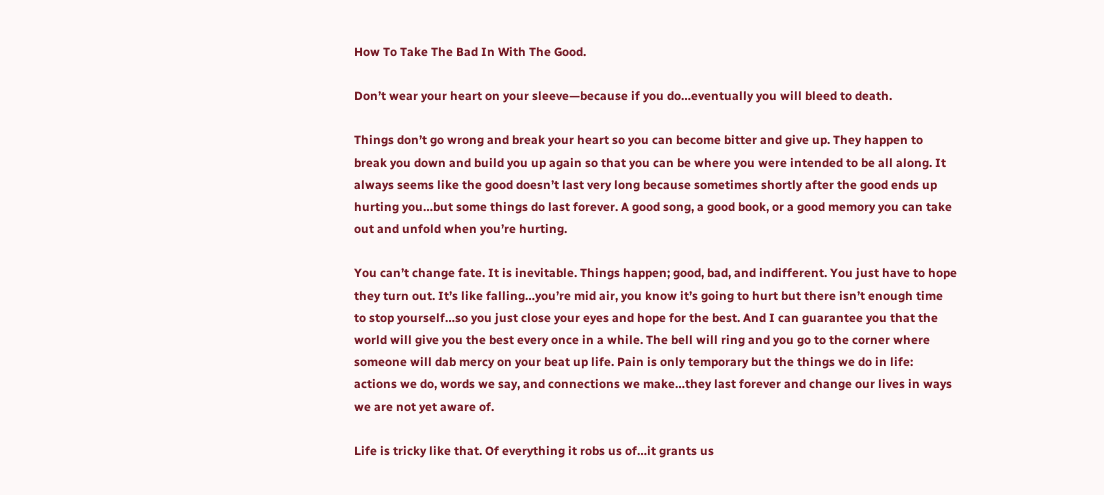How To Take The Bad In With The Good.

Don’t wear your heart on your sleeve—because if you do…eventually you will bleed to death.

Things don’t go wrong and break your heart so you can become bitter and give up. They happen to break you down and build you up again so that you can be where you were intended to be all along. It always seems like the good doesn’t last very long because sometimes shortly after the good ends up hurting you…but some things do last forever. A good song, a good book, or a good memory you can take out and unfold when you’re hurting.

You can’t change fate. It is inevitable. Things happen; good, bad, and indifferent. You just have to hope they turn out. It’s like falling…you’re mid air, you know it’s going to hurt but there isn’t enough time to stop yourself…so you just close your eyes and hope for the best. And I can guarantee you that the world will give you the best every once in a while. The bell will ring and you go to the corner where someone will dab mercy on your beat up life. Pain is only temporary but the things we do in life: actions we do, words we say, and connections we make…they last forever and change our lives in ways we are not yet aware of.

Life is tricky like that. Of everything it robs us of…it grants us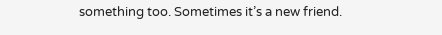something too. Sometimes it’s a new friend.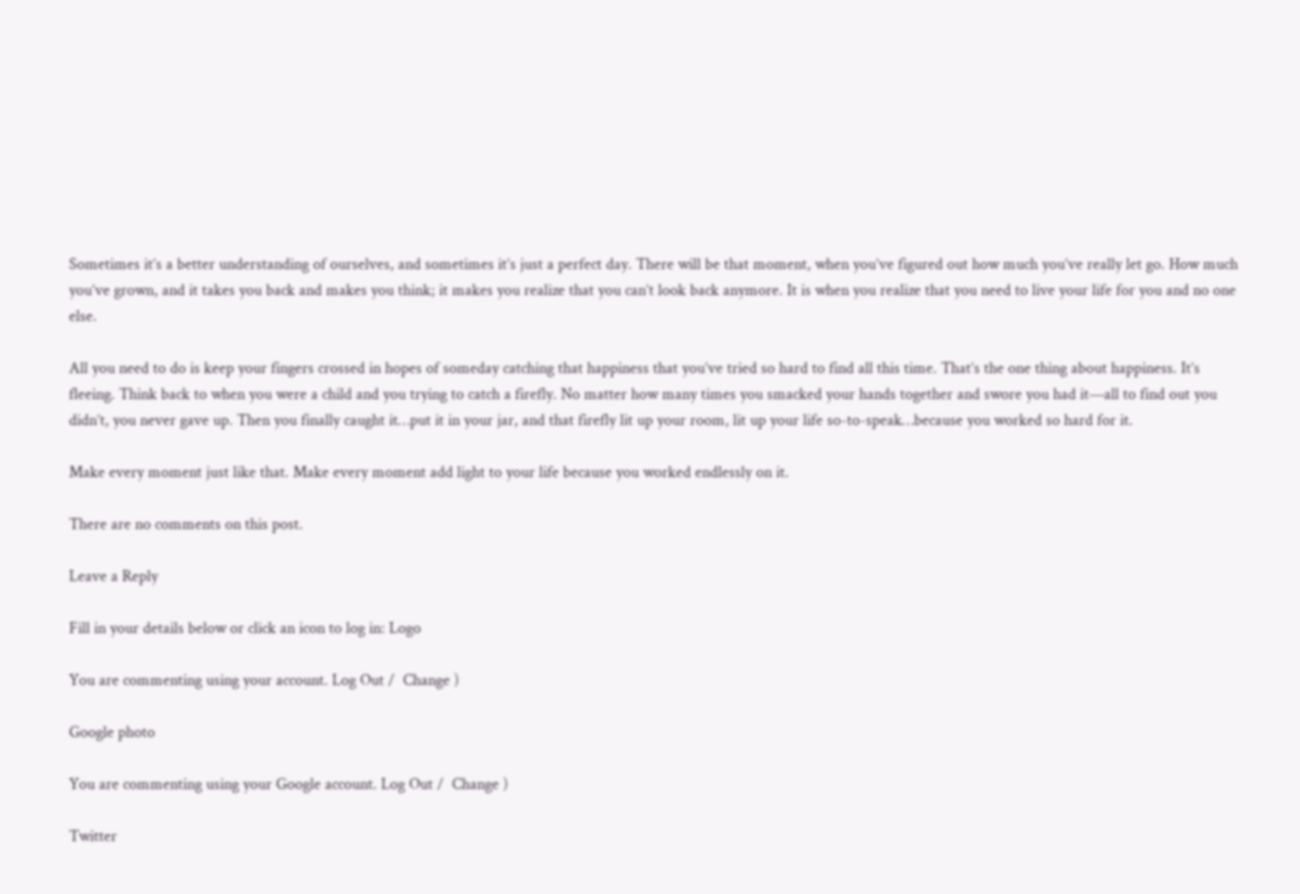Sometimes it’s a better understanding of ourselves, and sometimes it’s just a perfect day. There will be that moment, when you’ve figured out how much you’ve really let go. How much you’ve grown, and it takes you back and makes you think; it makes you realize that you can’t look back anymore. It is when you realize that you need to live your life for you and no one else.

All you need to do is keep your fingers crossed in hopes of someday catching that happiness that you’ve tried so hard to find all this time. That’s the one thing about happiness. It’s fleeing. Think back to when you were a child and you trying to catch a firefly. No matter how many times you smacked your hands together and swore you had it—all to find out you didn’t, you never gave up. Then you finally caught it…put it in your jar, and that firefly lit up your room, lit up your life so-to-speak…because you worked so hard for it.

Make every moment just like that. Make every moment add light to your life because you worked endlessly on it.

There are no comments on this post.

Leave a Reply

Fill in your details below or click an icon to log in: Logo

You are commenting using your account. Log Out /  Change )

Google photo

You are commenting using your Google account. Log Out /  Change )

Twitter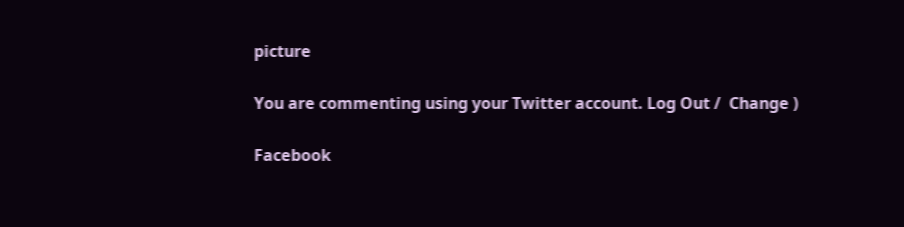picture

You are commenting using your Twitter account. Log Out /  Change )

Facebook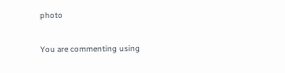photo

You are commenting using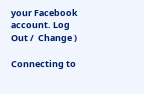your Facebook account. Log Out /  Change )

Connecting to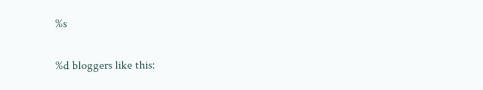%s

%d bloggers like this: